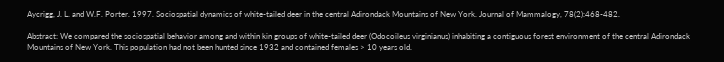Aycrigg, J. L. and W.F. Porter. 1997. Sociospatial dynamics of white-tailed deer in the central Adirondack Mountains of New York. Journal of Mammalogy, 78(2):468-482.

Abstract: We compared the sociospatial behavior among and within kin groups of white-tailed deer (Odocoileus virginianus) inhabiting a contiguous forest environment of the central Adirondack Mountains of New York. This population had not been hunted since 1932 and contained females > 10 years old.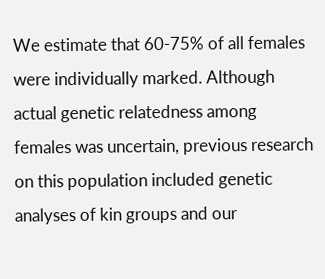We estimate that 60-75% of all females were individually marked. Although actual genetic relatedness among females was uncertain, previous research on this population included genetic analyses of kin groups and our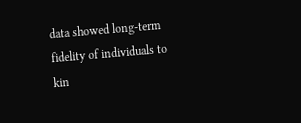data showed long-term fidelity of individuals to kin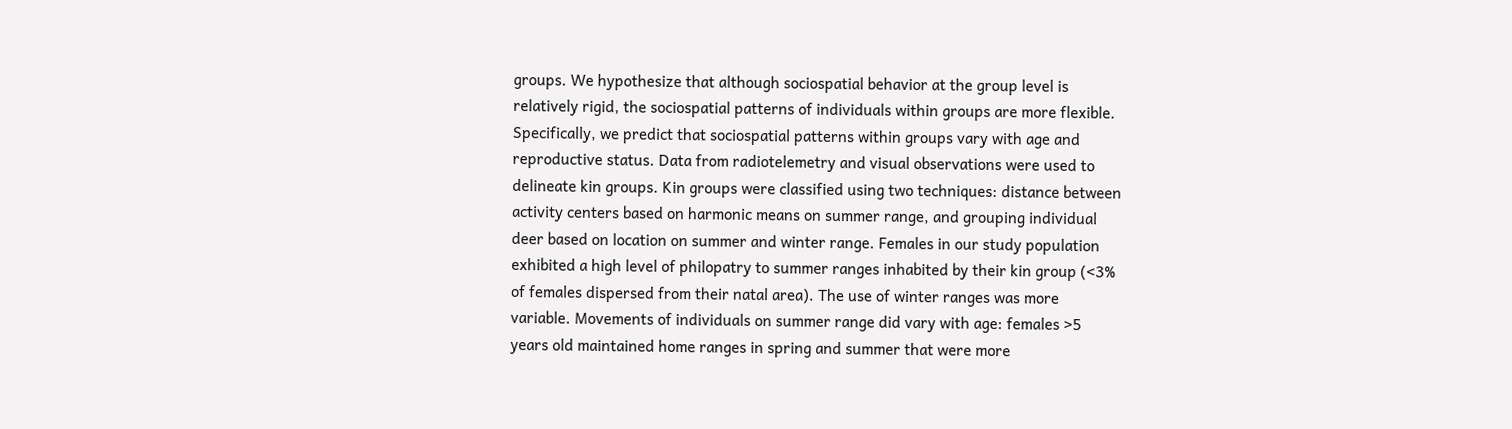groups. We hypothesize that although sociospatial behavior at the group level is relatively rigid, the sociospatial patterns of individuals within groups are more flexible. Specifically, we predict that sociospatial patterns within groups vary with age and reproductive status. Data from radiotelemetry and visual observations were used to delineate kin groups. Kin groups were classified using two techniques: distance between activity centers based on harmonic means on summer range, and grouping individual deer based on location on summer and winter range. Females in our study population exhibited a high level of philopatry to summer ranges inhabited by their kin group (<3% of females dispersed from their natal area). The use of winter ranges was more variable. Movements of individuals on summer range did vary with age: females >5 years old maintained home ranges in spring and summer that were more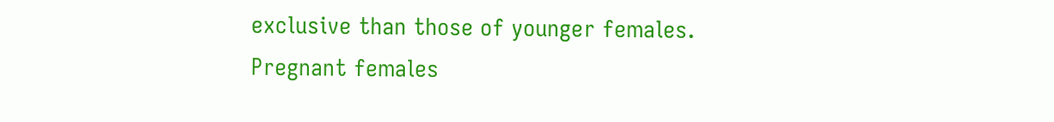exclusive than those of younger females. Pregnant females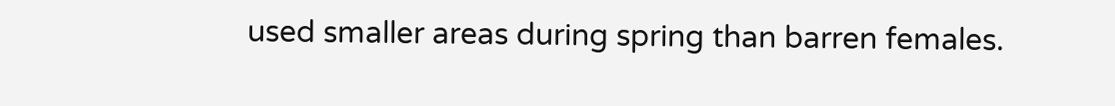used smaller areas during spring than barren females.